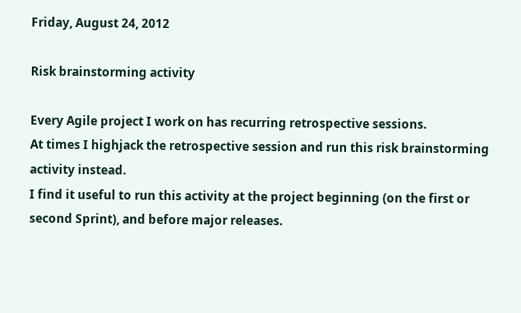Friday, August 24, 2012

Risk brainstorming activity

Every Agile project I work on has recurring retrospective sessions.
At times I highjack the retrospective session and run this risk brainstorming activity instead.
I find it useful to run this activity at the project beginning (on the first or second Sprint), and before major releases.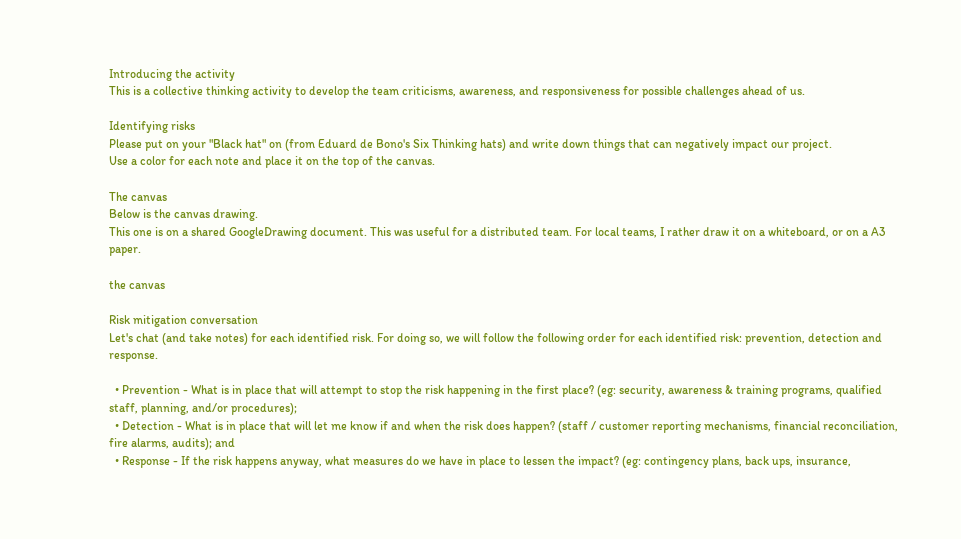Introducing the activity
This is a collective thinking activity to develop the team criticisms, awareness, and responsiveness for possible challenges ahead of us.

Identifying risks
Please put on your "Black hat" on (from Eduard de Bono's Six Thinking hats) and write down things that can negatively impact our project.
Use a color for each note and place it on the top of the canvas.

The canvas
Below is the canvas drawing.
This one is on a shared GoogleDrawing document. This was useful for a distributed team. For local teams, I rather draw it on a whiteboard, or on a A3 paper.

the canvas

Risk mitigation conversation
Let's chat (and take notes) for each identified risk. For doing so, we will follow the following order for each identified risk: prevention, detection and response.

  • Prevention - What is in place that will attempt to stop the risk happening in the first place? (eg: security, awareness & training programs, qualified staff, planning, and/or procedures);
  • Detection - What is in place that will let me know if and when the risk does happen? (staff / customer reporting mechanisms, financial reconciliation, fire alarms, audits); and
  • Response - If the risk happens anyway, what measures do we have in place to lessen the impact? (eg: contingency plans, back ups, insurance,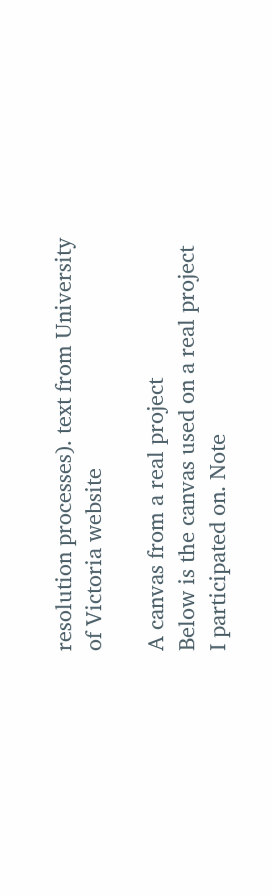resolution processes). text from University of Victoria website

A canvas from a real project
Below is the canvas used on a real project I participated on. Note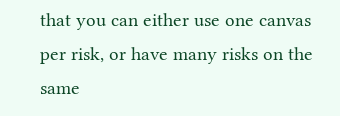that you can either use one canvas per risk, or have many risks on the same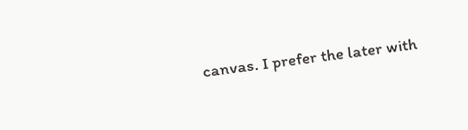canvas. I prefer the later with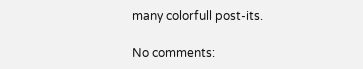many colorfull post-its.

No comments: